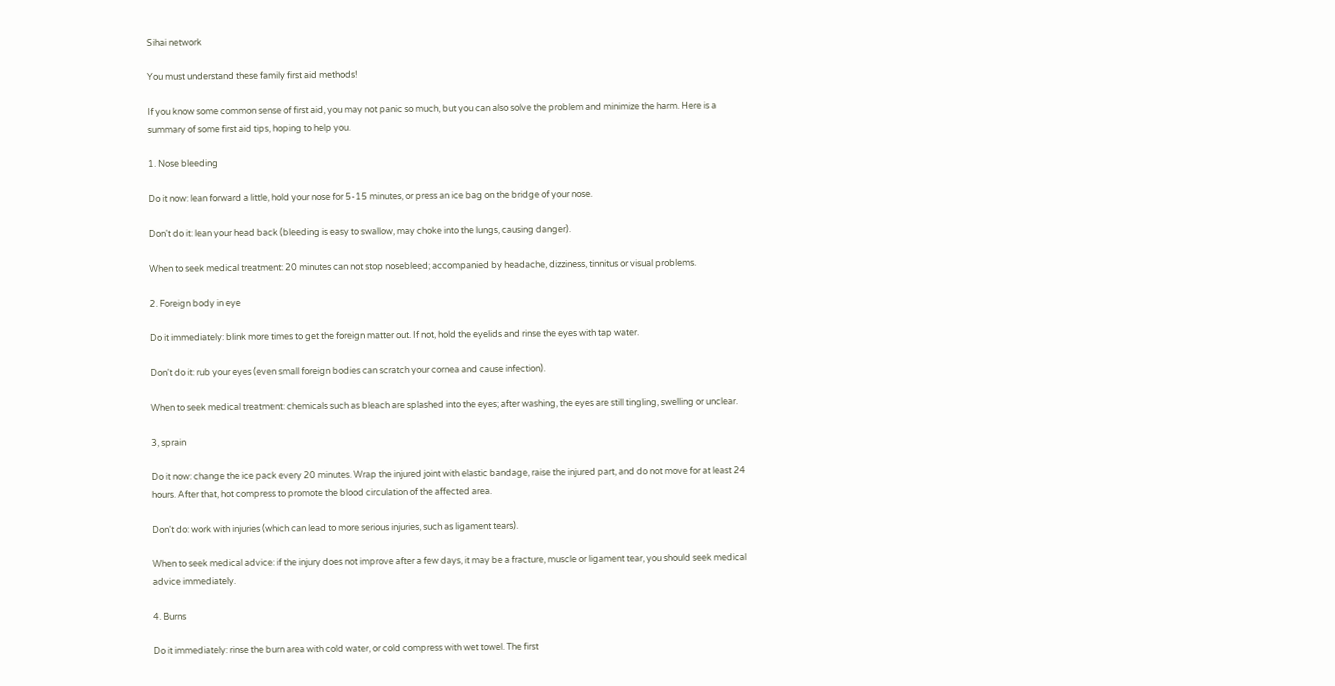Sihai network

You must understand these family first aid methods!

If you know some common sense of first aid, you may not panic so much, but you can also solve the problem and minimize the harm. Here is a summary of some first aid tips, hoping to help you.

1. Nose bleeding

Do it now: lean forward a little, hold your nose for 5-15 minutes, or press an ice bag on the bridge of your nose.

Don't do it: lean your head back (bleeding is easy to swallow, may choke into the lungs, causing danger).

When to seek medical treatment: 20 minutes can not stop nosebleed; accompanied by headache, dizziness, tinnitus or visual problems.

2. Foreign body in eye

Do it immediately: blink more times to get the foreign matter out. If not, hold the eyelids and rinse the eyes with tap water.

Don't do it: rub your eyes (even small foreign bodies can scratch your cornea and cause infection).

When to seek medical treatment: chemicals such as bleach are splashed into the eyes; after washing, the eyes are still tingling, swelling or unclear.

3, sprain

Do it now: change the ice pack every 20 minutes. Wrap the injured joint with elastic bandage, raise the injured part, and do not move for at least 24 hours. After that, hot compress to promote the blood circulation of the affected area.

Don't do: work with injuries (which can lead to more serious injuries, such as ligament tears).

When to seek medical advice: if the injury does not improve after a few days, it may be a fracture, muscle or ligament tear, you should seek medical advice immediately.

4. Burns

Do it immediately: rinse the burn area with cold water, or cold compress with wet towel. The first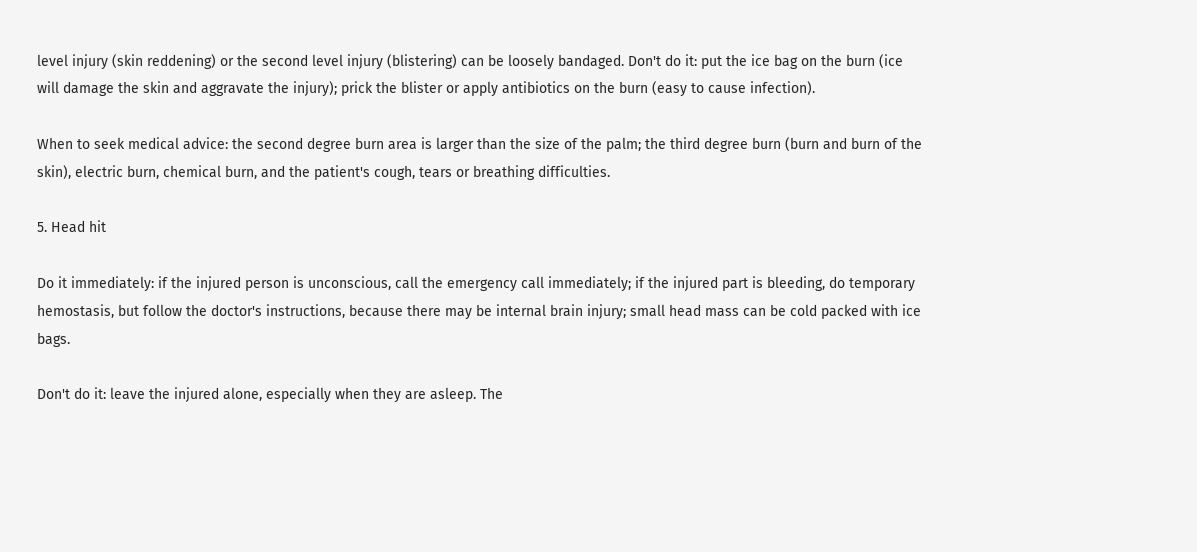level injury (skin reddening) or the second level injury (blistering) can be loosely bandaged. Don't do it: put the ice bag on the burn (ice will damage the skin and aggravate the injury); prick the blister or apply antibiotics on the burn (easy to cause infection).

When to seek medical advice: the second degree burn area is larger than the size of the palm; the third degree burn (burn and burn of the skin), electric burn, chemical burn, and the patient's cough, tears or breathing difficulties.

5. Head hit

Do it immediately: if the injured person is unconscious, call the emergency call immediately; if the injured part is bleeding, do temporary hemostasis, but follow the doctor's instructions, because there may be internal brain injury; small head mass can be cold packed with ice bags.

Don't do it: leave the injured alone, especially when they are asleep. The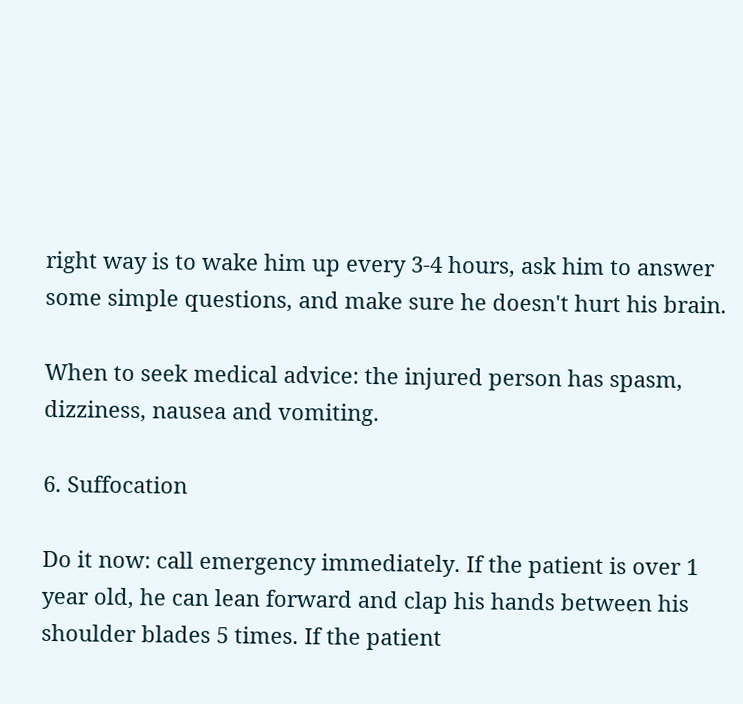right way is to wake him up every 3-4 hours, ask him to answer some simple questions, and make sure he doesn't hurt his brain.

When to seek medical advice: the injured person has spasm, dizziness, nausea and vomiting.

6. Suffocation

Do it now: call emergency immediately. If the patient is over 1 year old, he can lean forward and clap his hands between his shoulder blades 5 times. If the patient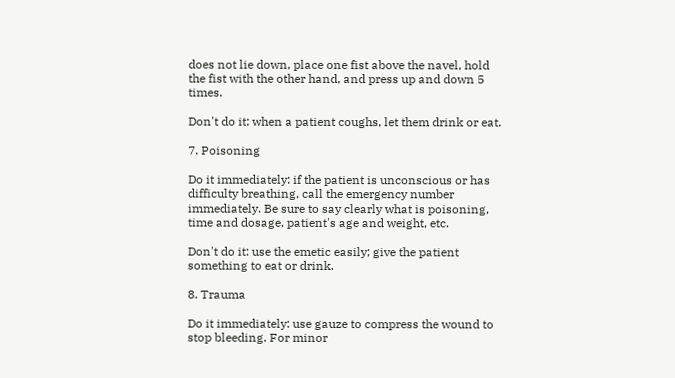does not lie down, place one fist above the navel, hold the fist with the other hand, and press up and down 5 times.

Don't do it: when a patient coughs, let them drink or eat.

7. Poisoning

Do it immediately: if the patient is unconscious or has difficulty breathing, call the emergency number immediately. Be sure to say clearly what is poisoning, time and dosage, patient's age and weight, etc.

Don't do it: use the emetic easily; give the patient something to eat or drink.

8. Trauma

Do it immediately: use gauze to compress the wound to stop bleeding. For minor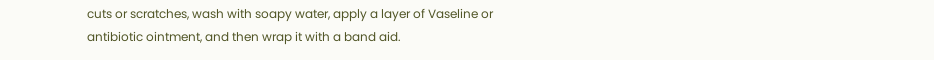cuts or scratches, wash with soapy water, apply a layer of Vaseline or antibiotic ointment, and then wrap it with a band aid.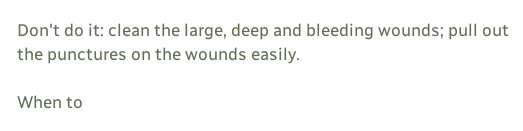Don't do it: clean the large, deep and bleeding wounds; pull out the punctures on the wounds easily.

When to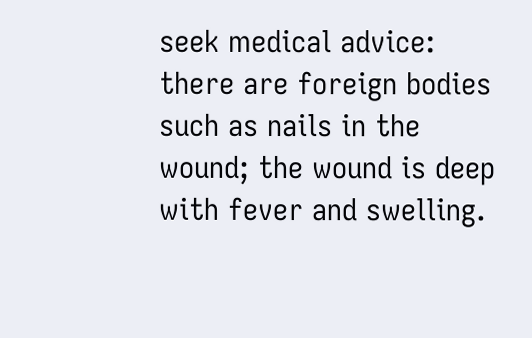seek medical advice: there are foreign bodies such as nails in the wound; the wound is deep with fever and swelling.